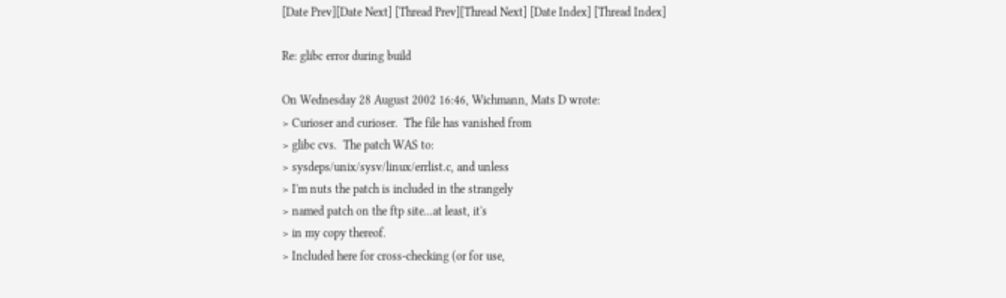[Date Prev][Date Next] [Thread Prev][Thread Next] [Date Index] [Thread Index]

Re: glibc error during build

On Wednesday 28 August 2002 16:46, Wichmann, Mats D wrote:
> Curioser and curioser.  The file has vanished from
> glibc cvs.  The patch WAS to:
> sysdeps/unix/sysv/linux/errlist.c, and unless
> I'm nuts the patch is included in the strangely
> named patch on the ftp site...at least, it's
> in my copy thereof.
> Included here for cross-checking (or for use,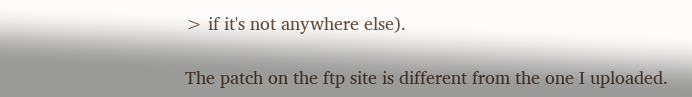> if it's not anywhere else).

The patch on the ftp site is different from the one I uploaded.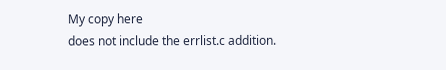My copy here
does not include the errlist.c addition.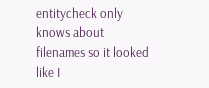entitycheck only knows about
filenames so it looked like I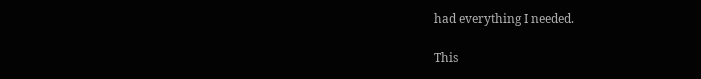had everything I needed.

This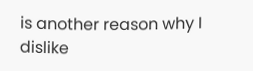is another reason why I dislike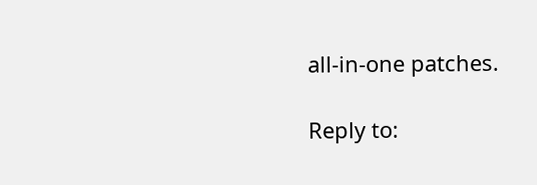all-in-one patches.

Reply to: